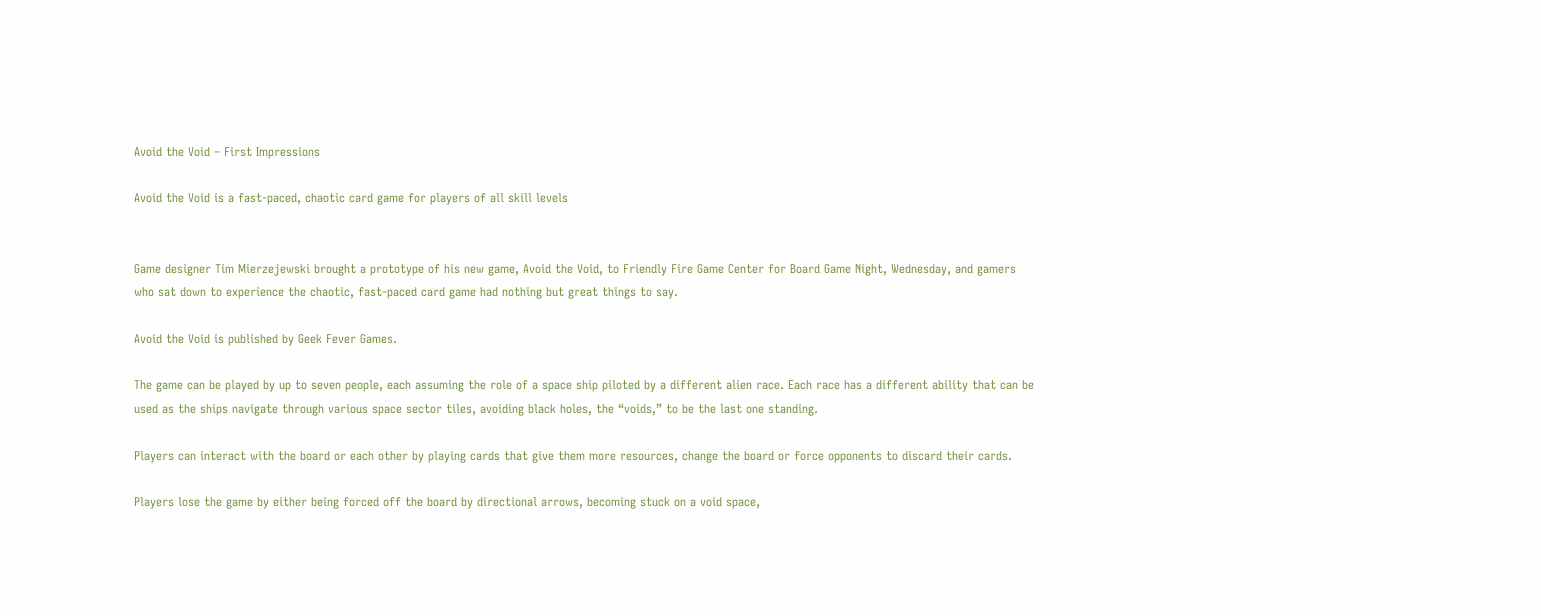Avoid the Void – First Impressions

Avoid the Void is a fast-paced, chaotic card game for players of all skill levels


Game designer Tim Mierzejewski brought a prototype of his new game, Avoid the Void, to Friendly Fire Game Center for Board Game Night, Wednesday, and gamers who sat down to experience the chaotic, fast-paced card game had nothing but great things to say.

Avoid the Void is published by Geek Fever Games.

The game can be played by up to seven people, each assuming the role of a space ship piloted by a different alien race. Each race has a different ability that can be used as the ships navigate through various space sector tiles, avoiding black holes, the “voids,” to be the last one standing.

Players can interact with the board or each other by playing cards that give them more resources, change the board or force opponents to discard their cards.

Players lose the game by either being forced off the board by directional arrows, becoming stuck on a void space,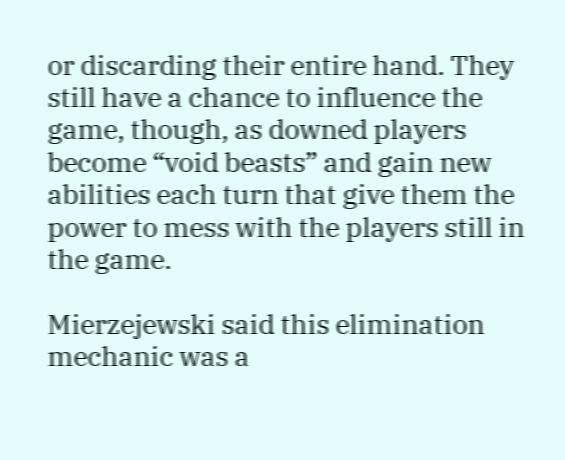or discarding their entire hand. They still have a chance to influence the game, though, as downed players become “void beasts” and gain new abilities each turn that give them the power to mess with the players still in the game.

Mierzejewski said this elimination mechanic was a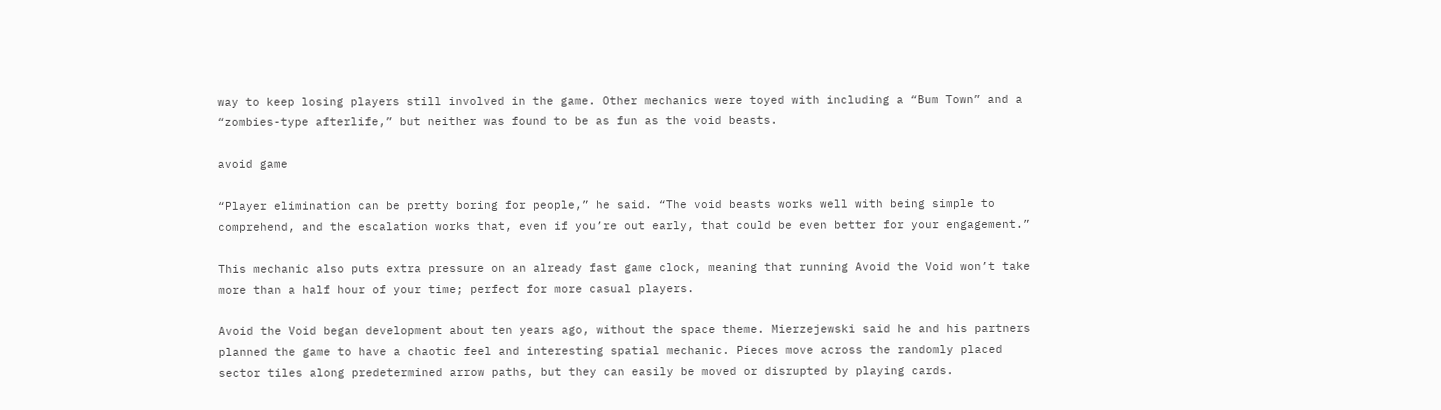way to keep losing players still involved in the game. Other mechanics were toyed with including a “Bum Town” and a “zombies-type afterlife,” but neither was found to be as fun as the void beasts.

avoid game

“Player elimination can be pretty boring for people,” he said. “The void beasts works well with being simple to comprehend, and the escalation works that, even if you’re out early, that could be even better for your engagement.”

This mechanic also puts extra pressure on an already fast game clock, meaning that running Avoid the Void won’t take more than a half hour of your time; perfect for more casual players.

Avoid the Void began development about ten years ago, without the space theme. Mierzejewski said he and his partners planned the game to have a chaotic feel and interesting spatial mechanic. Pieces move across the randomly placed sector tiles along predetermined arrow paths, but they can easily be moved or disrupted by playing cards.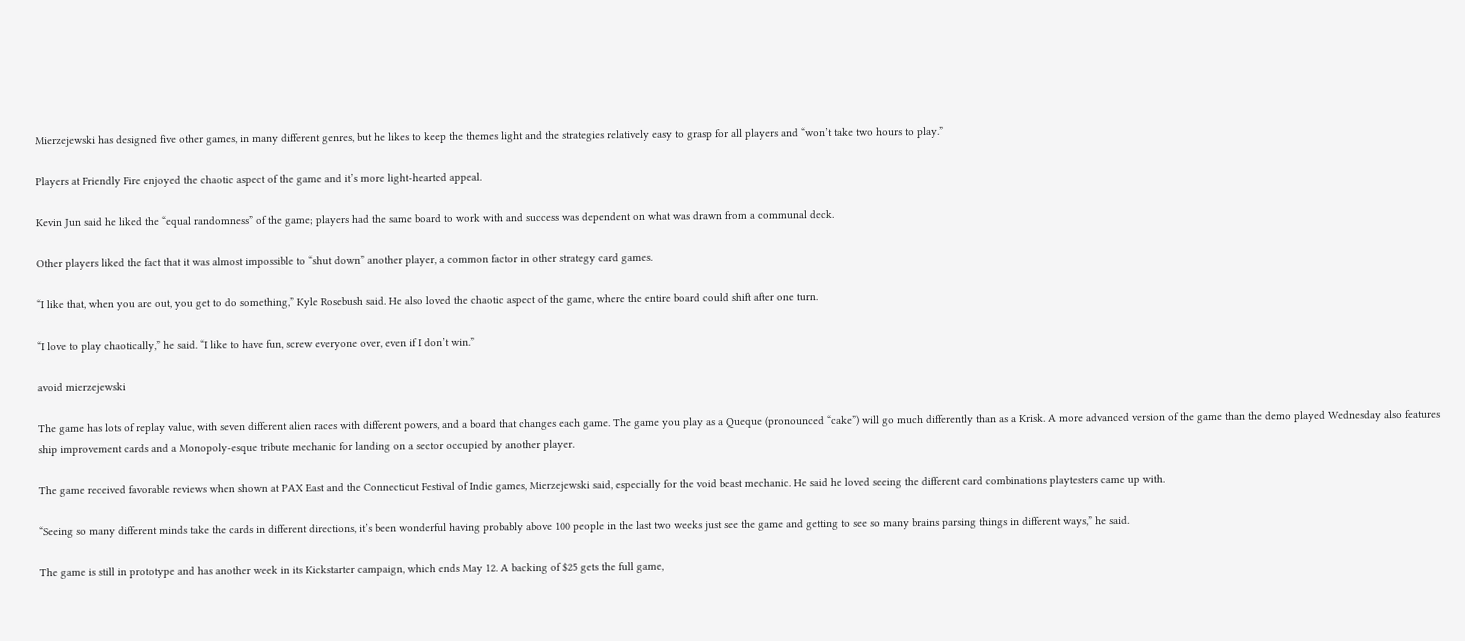Mierzejewski has designed five other games, in many different genres, but he likes to keep the themes light and the strategies relatively easy to grasp for all players and “won’t take two hours to play.”

Players at Friendly Fire enjoyed the chaotic aspect of the game and it’s more light-hearted appeal.

Kevin Jun said he liked the “equal randomness” of the game; players had the same board to work with and success was dependent on what was drawn from a communal deck.

Other players liked the fact that it was almost impossible to “shut down” another player, a common factor in other strategy card games.

“I like that, when you are out, you get to do something,” Kyle Rosebush said. He also loved the chaotic aspect of the game, where the entire board could shift after one turn.

“I love to play chaotically,” he said. “I like to have fun, screw everyone over, even if I don’t win.”

avoid mierzejewski

The game has lots of replay value, with seven different alien races with different powers, and a board that changes each game. The game you play as a Queque (pronounced “cake”) will go much differently than as a Krisk. A more advanced version of the game than the demo played Wednesday also features ship improvement cards and a Monopoly-esque tribute mechanic for landing on a sector occupied by another player.

The game received favorable reviews when shown at PAX East and the Connecticut Festival of Indie games, Mierzejewski said, especially for the void beast mechanic. He said he loved seeing the different card combinations playtesters came up with.

“Seeing so many different minds take the cards in different directions, it’s been wonderful having probably above 100 people in the last two weeks just see the game and getting to see so many brains parsing things in different ways,” he said.

The game is still in prototype and has another week in its Kickstarter campaign, which ends May 12. A backing of $25 gets the full game,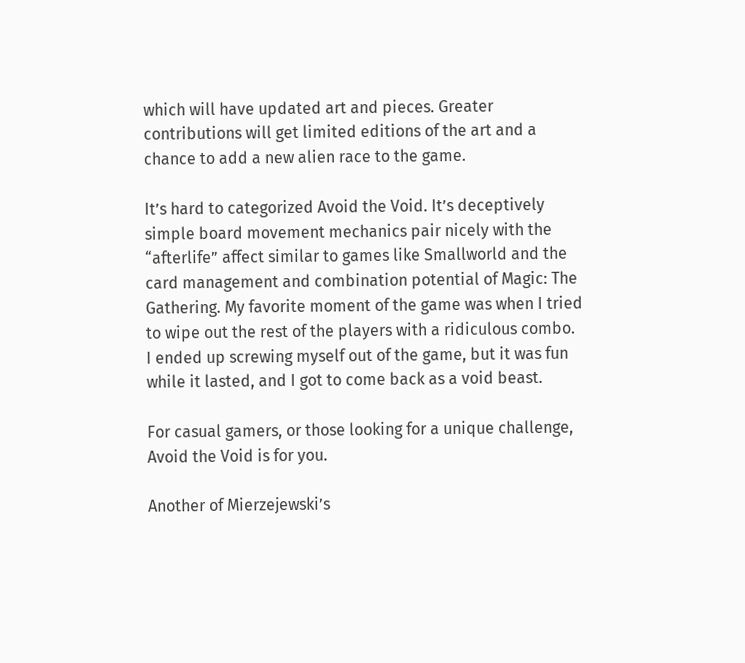which will have updated art and pieces. Greater contributions will get limited editions of the art and a chance to add a new alien race to the game.

It’s hard to categorized Avoid the Void. It’s deceptively simple board movement mechanics pair nicely with the “afterlife” affect similar to games like Smallworld and the card management and combination potential of Magic: The Gathering. My favorite moment of the game was when I tried to wipe out the rest of the players with a ridiculous combo. I ended up screwing myself out of the game, but it was fun while it lasted, and I got to come back as a void beast.

For casual gamers, or those looking for a unique challenge, Avoid the Void is for you.

Another of Mierzejewski’s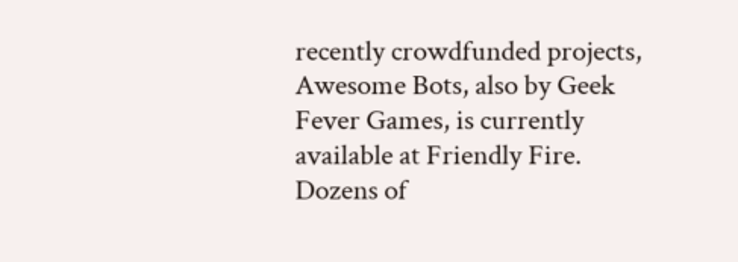recently crowdfunded projects, Awesome Bots, also by Geek Fever Games, is currently available at Friendly Fire. Dozens of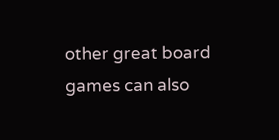other great board games can also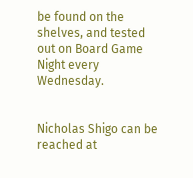be found on the shelves, and tested out on Board Game Night every Wednesday.


Nicholas Shigo can be reached at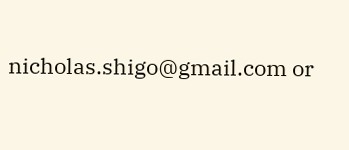nicholas.shigo@gmail.com or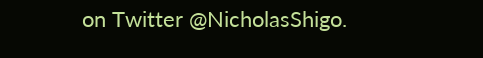on Twitter @NicholasShigo.